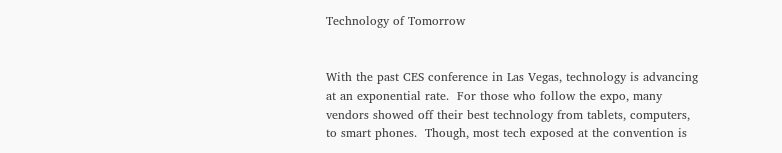Technology of Tomorrow


With the past CES conference in Las Vegas, technology is advancing at an exponential rate.  For those who follow the expo, many vendors showed off their best technology from tablets, computers, to smart phones.  Though, most tech exposed at the convention is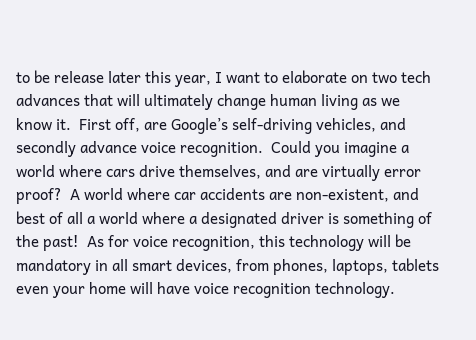to be release later this year, I want to elaborate on two tech advances that will ultimately change human living as we know it.  First off, are Google’s self-driving vehicles, and secondly advance voice recognition.  Could you imagine a world where cars drive themselves, and are virtually error proof?  A world where car accidents are non-existent, and best of all a world where a designated driver is something of the past!  As for voice recognition, this technology will be mandatory in all smart devices, from phones, laptops, tablets even your home will have voice recognition technology.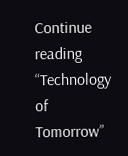Continue reading “Technology of Tomorrow”